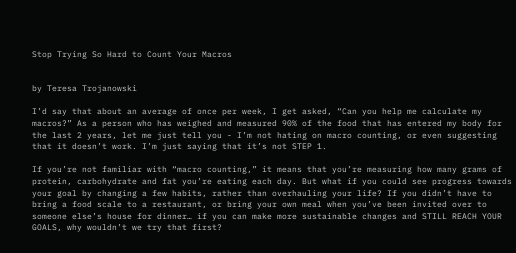Stop Trying So Hard to Count Your Macros


by Teresa Trojanowski

I’d say that about an average of once per week, I get asked, “Can you help me calculate my macros?” As a person who has weighed and measured 90% of the food that has entered my body for the last 2 years, let me just tell you - I’m not hating on macro counting, or even suggesting that it doesn’t work. I’m just saying that it’s not STEP 1.

If you’re not familiar with “macro counting,” it means that you’re measuring how many grams of protein, carbohydrate and fat you’re eating each day. But what if you could see progress towards your goal by changing a few habits, rather than overhauling your life? If you didn’t have to bring a food scale to a restaurant, or bring your own meal when you’ve been invited over to someone else’s house for dinner… if you can make more sustainable changes and STILL REACH YOUR GOALS, why wouldn’t we try that first?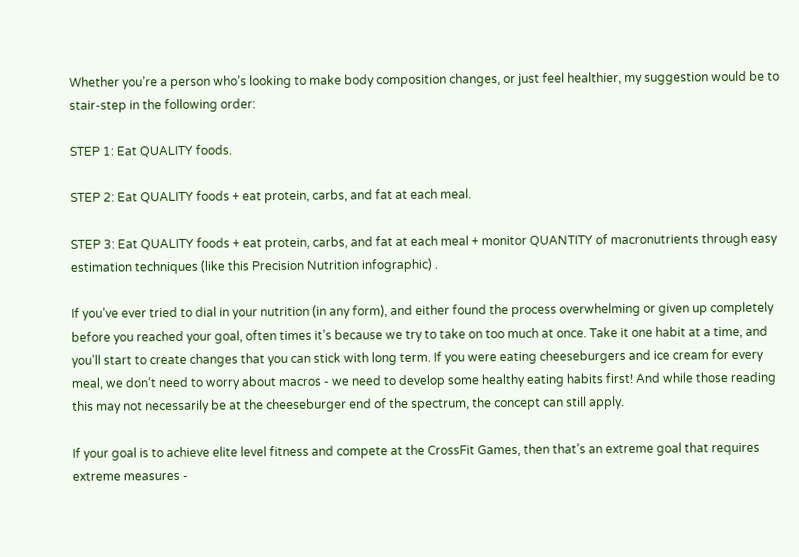Whether you’re a person who’s looking to make body composition changes, or just feel healthier, my suggestion would be to stair-step in the following order:

STEP 1: Eat QUALITY foods.

STEP 2: Eat QUALITY foods + eat protein, carbs, and fat at each meal.

STEP 3: Eat QUALITY foods + eat protein, carbs, and fat at each meal + monitor QUANTITY of macronutrients through easy estimation techniques (like this Precision Nutrition infographic) .

If you’ve ever tried to dial in your nutrition (in any form), and either found the process overwhelming or given up completely before you reached your goal, often times it’s because we try to take on too much at once. Take it one habit at a time, and you’ll start to create changes that you can stick with long term. If you were eating cheeseburgers and ice cream for every meal, we don’t need to worry about macros - we need to develop some healthy eating habits first! And while those reading this may not necessarily be at the cheeseburger end of the spectrum, the concept can still apply.

If your goal is to achieve elite level fitness and compete at the CrossFit Games, then that’s an extreme goal that requires extreme measures -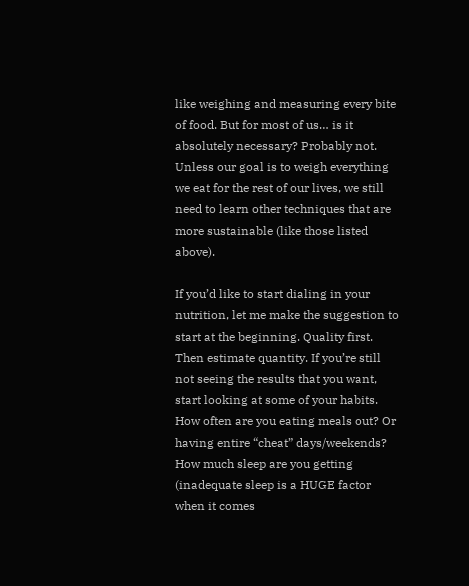like weighing and measuring every bite of food. But for most of us… is it absolutely necessary? Probably not. Unless our goal is to weigh everything we eat for the rest of our lives, we still need to learn other techniques that are more sustainable (like those listed above).

If you’d like to start dialing in your nutrition, let me make the suggestion to start at the beginning. Quality first. Then estimate quantity. If you’re still not seeing the results that you want, start looking at some of your habits. How often are you eating meals out? Or having entire “cheat” days/weekends? How much sleep are you getting (inadequate sleep is a HUGE factor when it comes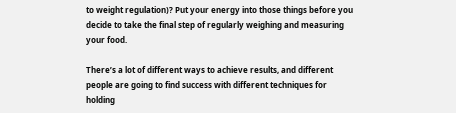to weight regulation)? Put your energy into those things before you decide to take the final step of regularly weighing and measuring your food.

There’s a lot of different ways to achieve results, and different people are going to find success with different techniques for holding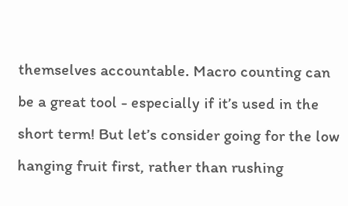themselves accountable. Macro counting can be a great tool - especially if it’s used in the short term! But let’s consider going for the low hanging fruit first, rather than rushing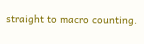straight to macro counting.